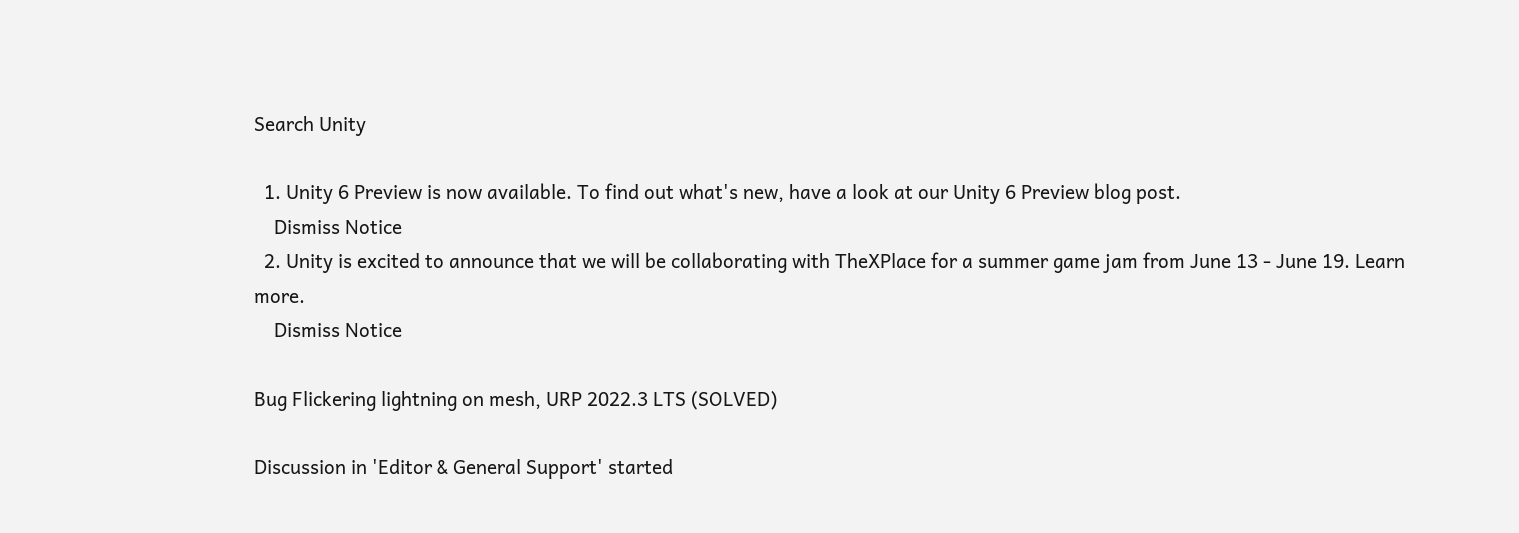Search Unity

  1. Unity 6 Preview is now available. To find out what's new, have a look at our Unity 6 Preview blog post.
    Dismiss Notice
  2. Unity is excited to announce that we will be collaborating with TheXPlace for a summer game jam from June 13 - June 19. Learn more.
    Dismiss Notice

Bug Flickering lightning on mesh, URP 2022.3 LTS (SOLVED)

Discussion in 'Editor & General Support' started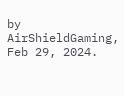by AirShieldGaming, Feb 29, 2024.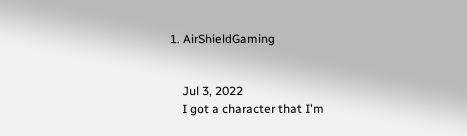1. AirShieldGaming


    Jul 3, 2022
    I got a character that I'm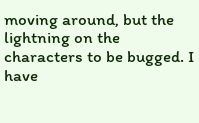moving around, but the lightning on the characters to be bugged. I have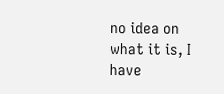no idea on what it is, I have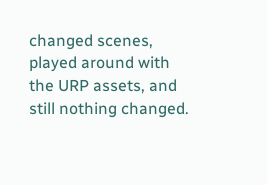changed scenes, played around with the URP assets, and still nothing changed.